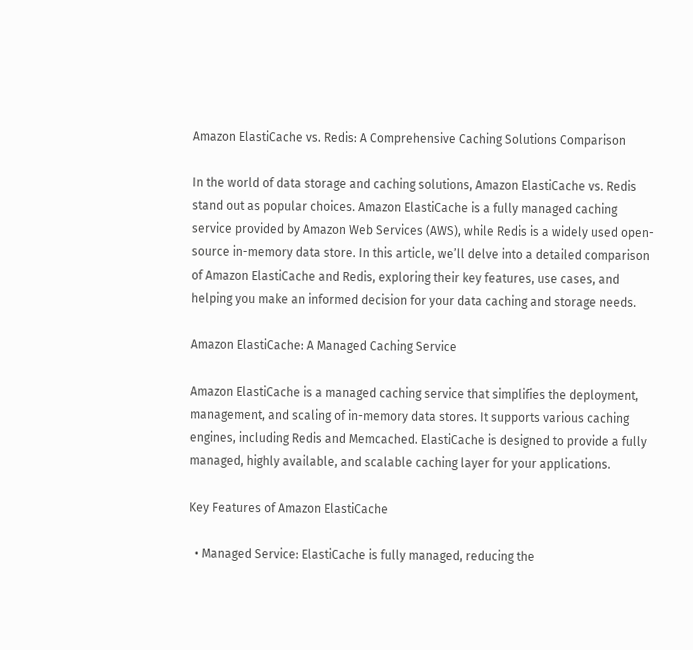Amazon ElastiCache vs. Redis: A Comprehensive Caching Solutions Comparison

In the world of data storage and caching solutions, Amazon ElastiCache vs. Redis stand out as popular choices. Amazon ElastiCache is a fully managed caching service provided by Amazon Web Services (AWS), while Redis is a widely used open-source in-memory data store. In this article, we’ll delve into a detailed comparison of Amazon ElastiCache and Redis, exploring their key features, use cases, and helping you make an informed decision for your data caching and storage needs.

Amazon ElastiCache: A Managed Caching Service

Amazon ElastiCache is a managed caching service that simplifies the deployment, management, and scaling of in-memory data stores. It supports various caching engines, including Redis and Memcached. ElastiCache is designed to provide a fully managed, highly available, and scalable caching layer for your applications.

Key Features of Amazon ElastiCache

  • Managed Service: ElastiCache is fully managed, reducing the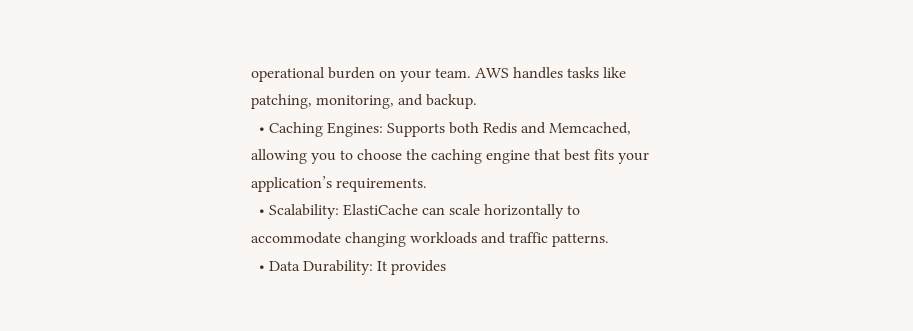operational burden on your team. AWS handles tasks like patching, monitoring, and backup.
  • Caching Engines: Supports both Redis and Memcached, allowing you to choose the caching engine that best fits your application’s requirements.
  • Scalability: ElastiCache can scale horizontally to accommodate changing workloads and traffic patterns.
  • Data Durability: It provides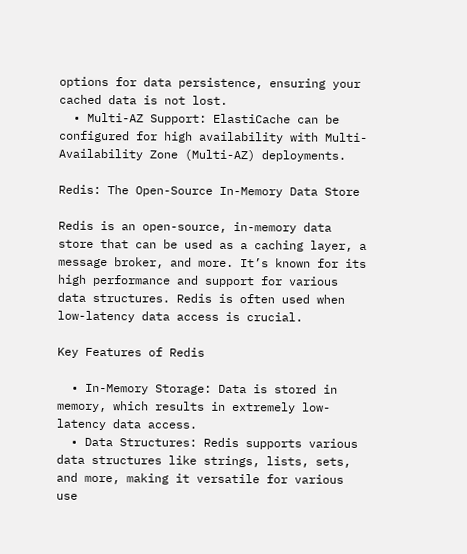options for data persistence, ensuring your cached data is not lost.
  • Multi-AZ Support: ElastiCache can be configured for high availability with Multi-Availability Zone (Multi-AZ) deployments.

Redis: The Open-Source In-Memory Data Store

Redis is an open-source, in-memory data store that can be used as a caching layer, a message broker, and more. It’s known for its high performance and support for various data structures. Redis is often used when low-latency data access is crucial.

Key Features of Redis

  • In-Memory Storage: Data is stored in memory, which results in extremely low-latency data access.
  • Data Structures: Redis supports various data structures like strings, lists, sets, and more, making it versatile for various use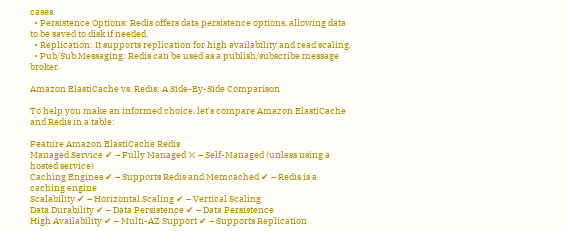cases.
  • Persistence Options: Redis offers data persistence options, allowing data to be saved to disk if needed.
  • Replication: It supports replication for high availability and read scaling.
  • Pub/Sub Messaging: Redis can be used as a publish/subscribe message broker.

Amazon ElastiCache vs. Redis: A Side-By-Side Comparison

To help you make an informed choice, let’s compare Amazon ElastiCache and Redis in a table:

Feature Amazon ElastiCache Redis
Managed Service ✔ – Fully Managed ❌ – Self-Managed (unless using a hosted service)
Caching Engines ✔ – Supports Redis and Memcached ✔ – Redis is a caching engine
Scalability ✔ – Horizontal Scaling ✔ – Vertical Scaling
Data Durability ✔ – Data Persistence ✔ – Data Persistence
High Availability ✔ – Multi-AZ Support ✔ – Supports Replication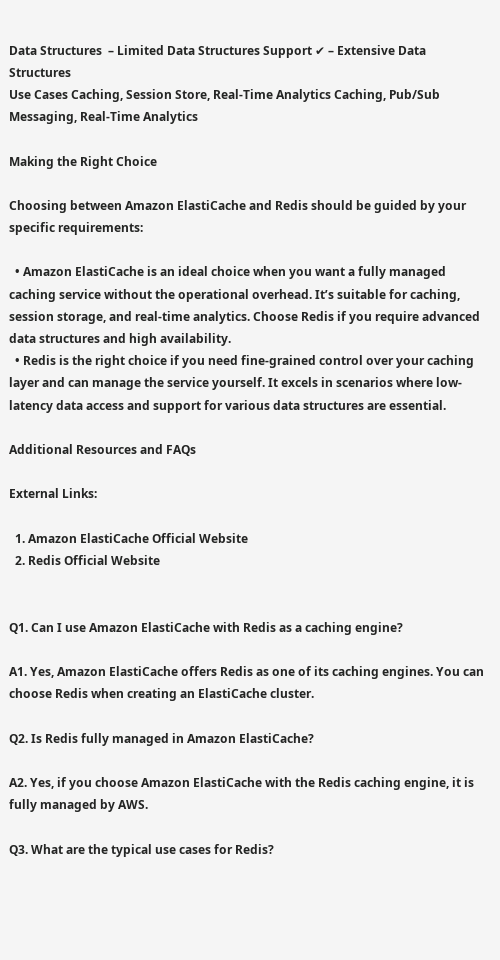Data Structures  – Limited Data Structures Support ✔ – Extensive Data Structures
Use Cases Caching, Session Store, Real-Time Analytics Caching, Pub/Sub Messaging, Real-Time Analytics

Making the Right Choice

Choosing between Amazon ElastiCache and Redis should be guided by your specific requirements:

  • Amazon ElastiCache is an ideal choice when you want a fully managed caching service without the operational overhead. It’s suitable for caching, session storage, and real-time analytics. Choose Redis if you require advanced data structures and high availability.
  • Redis is the right choice if you need fine-grained control over your caching layer and can manage the service yourself. It excels in scenarios where low-latency data access and support for various data structures are essential.

Additional Resources and FAQs

External Links:

  1. Amazon ElastiCache Official Website
  2. Redis Official Website


Q1. Can I use Amazon ElastiCache with Redis as a caching engine?

A1. Yes, Amazon ElastiCache offers Redis as one of its caching engines. You can choose Redis when creating an ElastiCache cluster.

Q2. Is Redis fully managed in Amazon ElastiCache?

A2. Yes, if you choose Amazon ElastiCache with the Redis caching engine, it is fully managed by AWS.

Q3. What are the typical use cases for Redis?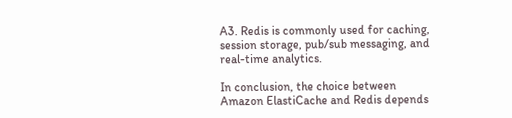A3. Redis is commonly used for caching, session storage, pub/sub messaging, and real-time analytics.

In conclusion, the choice between Amazon ElastiCache and Redis depends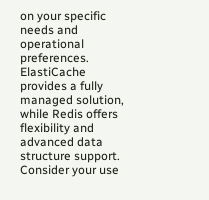on your specific needs and operational preferences. ElastiCache provides a fully managed solution, while Redis offers flexibility and advanced data structure support. Consider your use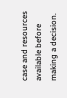case and resources available before making a decision.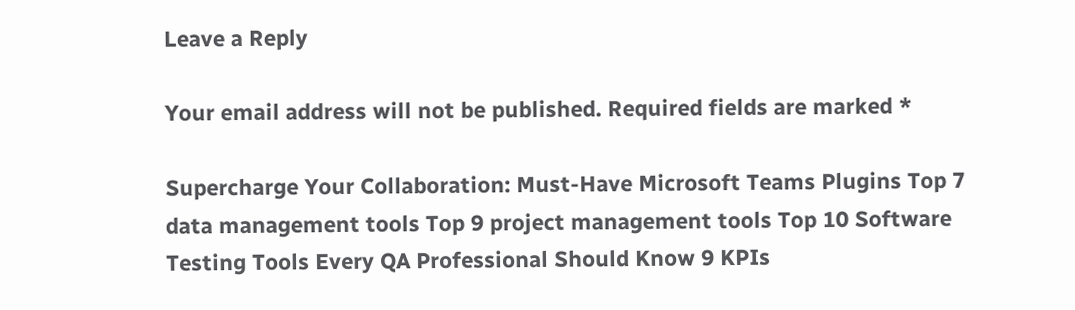Leave a Reply

Your email address will not be published. Required fields are marked *

Supercharge Your Collaboration: Must-Have Microsoft Teams Plugins Top 7 data management tools Top 9 project management tools Top 10 Software Testing Tools Every QA Professional Should Know 9 KPIs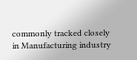commonly tracked closely in Manufacturing industry